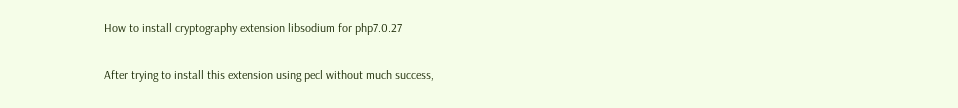How to install cryptography extension libsodium for php7.0.27

After trying to install this extension using pecl without much success,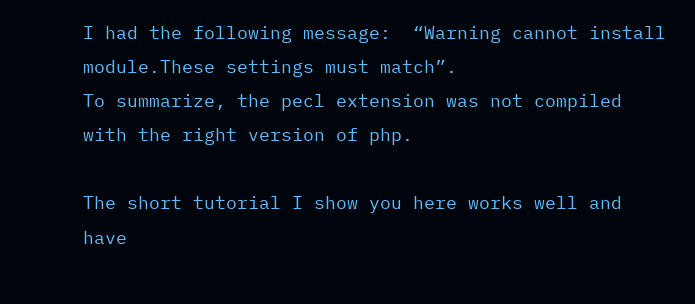I had the following message:  “Warning cannot install module.These settings must match”.
To summarize, the pecl extension was not compiled with the right version of php.

The short tutorial I show you here works well and have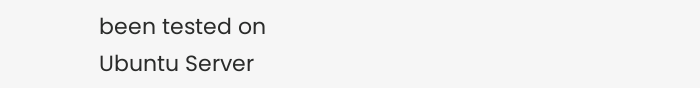been tested on
Ubuntu Server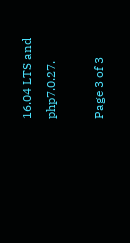16.04 LTS and php7.0.27.

Page 3 of 3